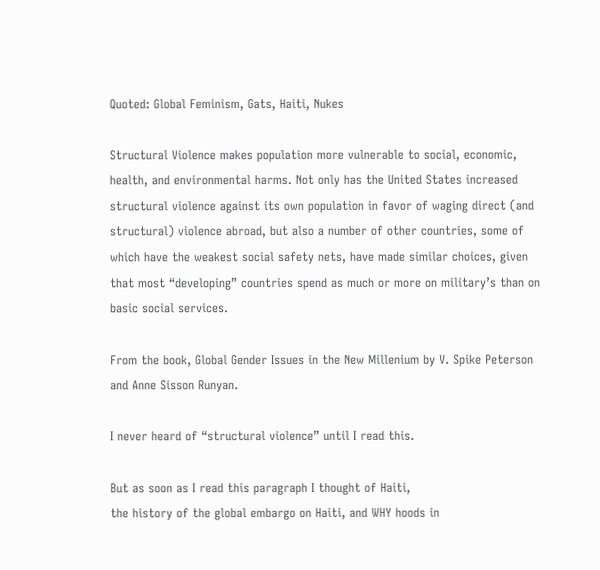Quoted: Global Feminism, Gats, Haiti, Nukes

Structural Violence makes population more vulnerable to social, economic, health, and environmental harms. Not only has the United States increased structural violence against its own population in favor of waging direct (and structural) violence abroad, but also a number of other countries, some of which have the weakest social safety nets, have made similar choices, given that most “developing” countries spend as much or more on military’s than on basic social services.

From the book, Global Gender Issues in the New Millenium by V. Spike Peterson and Anne Sisson Runyan.

I never heard of “structural violence” until I read this.

But as soon as I read this paragraph I thought of Haiti,
the history of the global embargo on Haiti, and WHY hoods in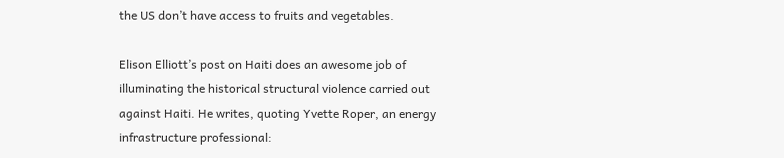the US don’t have access to fruits and vegetables.

Elison Elliott’s post on Haiti does an awesome job of illuminating the historical structural violence carried out against Haiti. He writes, quoting Yvette Roper, an energy infrastructure professional: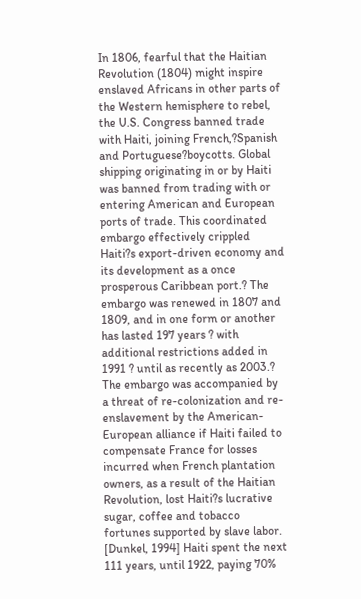In 1806, fearful that the Haitian Revolution (1804) might inspire enslaved Africans in other parts of the Western hemisphere to rebel, the U.S. Congress banned trade with Haiti, joining French,?Spanish and Portuguese?boycotts. Global shipping originating in or by Haiti was banned from trading with or entering American and European ports of trade. This coordinated embargo effectively crippled Haiti?s export-driven economy and its development as a once prosperous Caribbean port.? The embargo was renewed in 1807 and 1809, and in one form or another has lasted 197 years ? with additional restrictions added in 1991 ? until as recently as 2003.? The embargo was accompanied by a threat of re-colonization and re-enslavement by the American-European alliance if Haiti failed to compensate France for losses incurred when French plantation owners, as a result of the Haitian Revolution, lost Haiti?s lucrative sugar, coffee and tobacco fortunes supported by slave labor. [Dunkel, 1994] Haiti spent the next 111 years, until 1922, paying 70%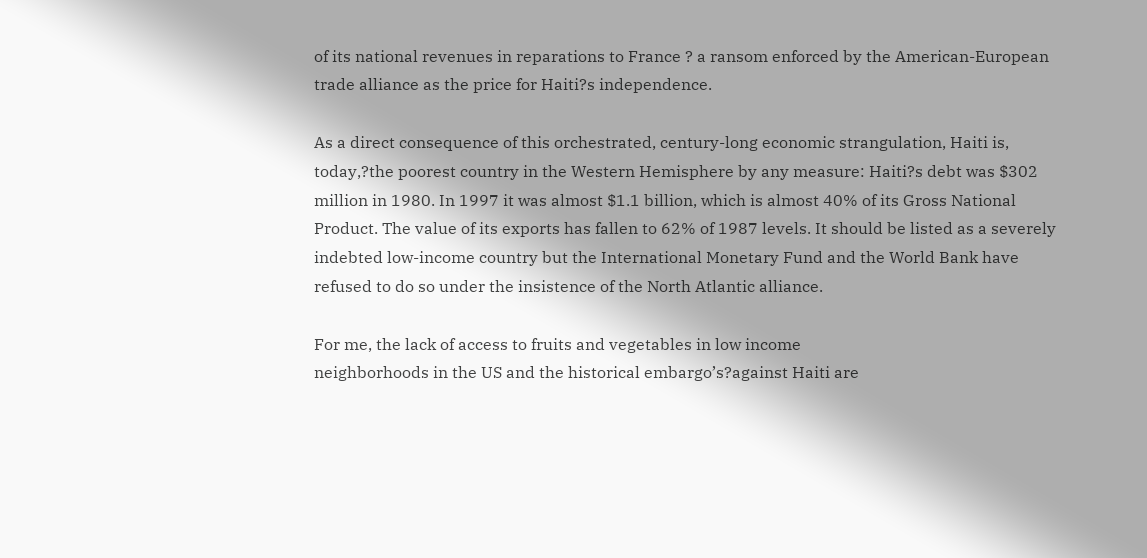of its national revenues in reparations to France ? a ransom enforced by the American-European trade alliance as the price for Haiti?s independence.

As a direct consequence of this orchestrated, century-long economic strangulation, Haiti is, today,?the poorest country in the Western Hemisphere by any measure: Haiti?s debt was $302 million in 1980. In 1997 it was almost $1.1 billion, which is almost 40% of its Gross National Product. The value of its exports has fallen to 62% of 1987 levels. It should be listed as a severely indebted low-income country but the International Monetary Fund and the World Bank have refused to do so under the insistence of the North Atlantic alliance.

For me, the lack of access to fruits and vegetables in low income
neighborhoods in the US and the historical embargo’s?against Haiti are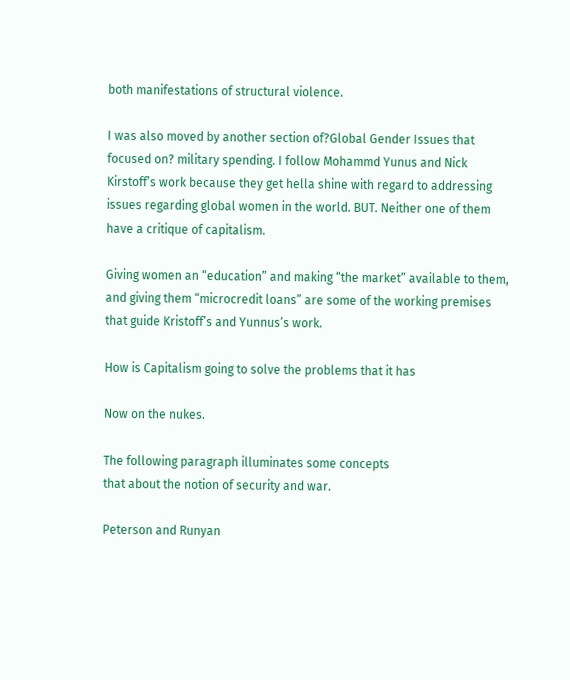both manifestations of structural violence.

I was also moved by another section of?Global Gender Issues that focused on? military spending. I follow Mohammd Yunus and Nick Kirstoff’s work because they get hella shine with regard to addressing issues regarding global women in the world. BUT. Neither one of them have a critique of capitalism.

Giving women an “education” and making “the market” available to them, and giving them “microcredit loans” are some of the working premises that guide Kristoff’s and Yunnus’s work.

How is Capitalism going to solve the problems that it has

Now on the nukes.

The following paragraph illuminates some concepts
that about the notion of security and war.

Peterson and Runyan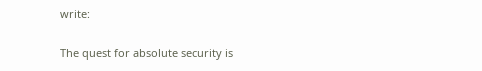write:

The quest for absolute security is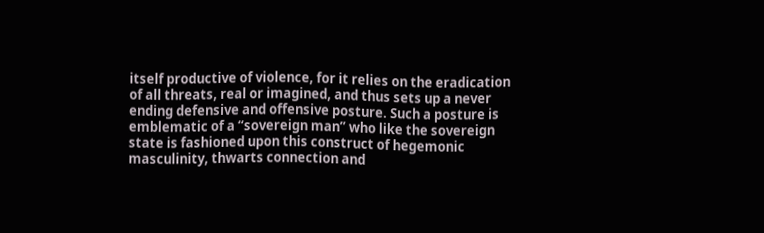itself productive of violence, for it relies on the eradication of all threats, real or imagined, and thus sets up a never ending defensive and offensive posture. Such a posture is emblematic of a “sovereign man” who like the sovereign state is fashioned upon this construct of hegemonic masculinity, thwarts connection and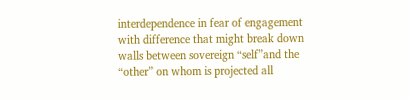interdependence in fear of engagement with difference that might break down walls between sovereign “self”and the “other” on whom is projected all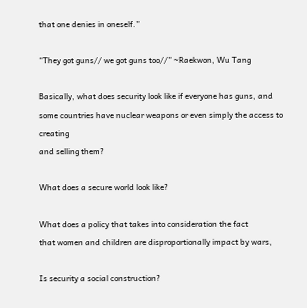that one denies in oneself.”

“They got guns// we got guns too//” ~Raekwon, Wu Tang

Basically, what does security look like if everyone has guns, and some countries have nuclear weapons or even simply the access to creating
and selling them?

What does a secure world look like?

What does a policy that takes into consideration the fact
that women and children are disproportionally impact by wars,

Is security a social construction?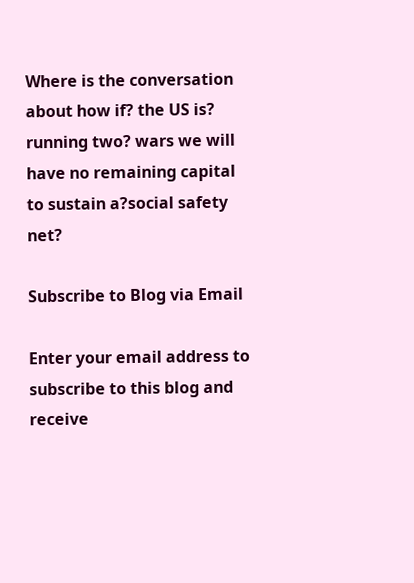Where is the conversation about how if? the US is? running two? wars we will have no remaining capital to sustain a?social safety net?

Subscribe to Blog via Email

Enter your email address to subscribe to this blog and receive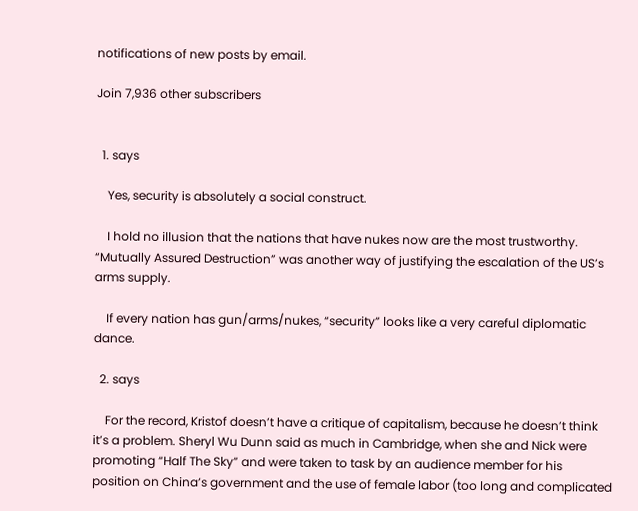notifications of new posts by email.

Join 7,936 other subscribers


  1. says

    Yes, security is absolutely a social construct.

    I hold no illusion that the nations that have nukes now are the most trustworthy. “Mutually Assured Destruction” was another way of justifying the escalation of the US’s arms supply.

    If every nation has gun/arms/nukes, “security” looks like a very careful diplomatic dance.

  2. says

    For the record, Kristof doesn’t have a critique of capitalism, because he doesn’t think it’s a problem. Sheryl Wu Dunn said as much in Cambridge, when she and Nick were promoting “Half The Sky” and were taken to task by an audience member for his position on China’s government and the use of female labor (too long and complicated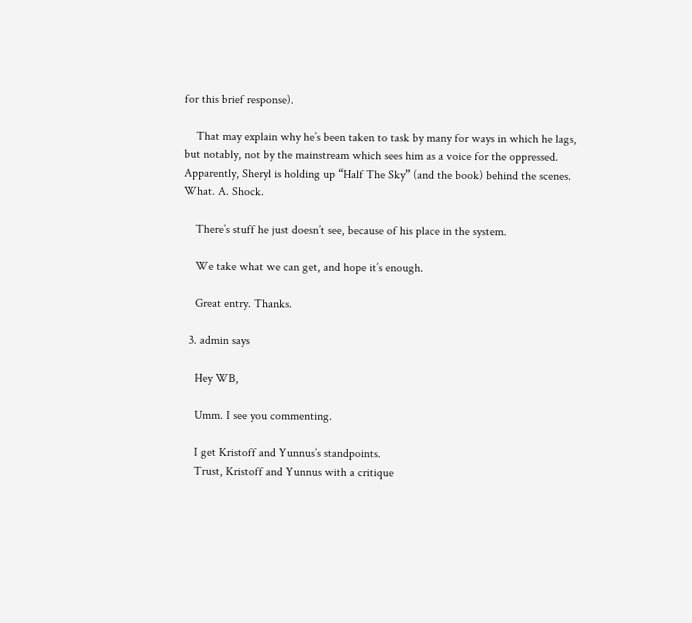for this brief response).

    That may explain why he’s been taken to task by many for ways in which he lags, but notably, not by the mainstream which sees him as a voice for the oppressed. Apparently, Sheryl is holding up “Half The Sky” (and the book) behind the scenes. What. A. Shock.

    There’s stuff he just doesn’t see, because of his place in the system.

    We take what we can get, and hope it’s enough.

    Great entry. Thanks.

  3. admin says

    Hey WB,

    Umm. I see you commenting.

    I get Kristoff and Yunnus’s standpoints.
    Trust, Kristoff and Yunnus with a critique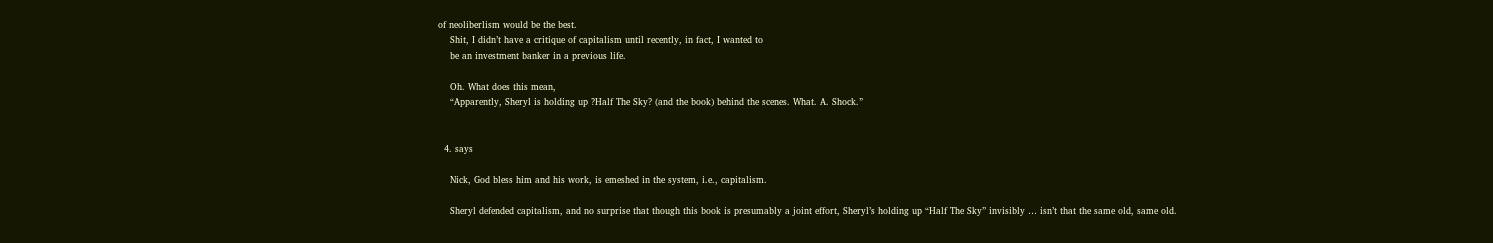of neoliberlism would be the best.
    Shit, I didn’t have a critique of capitalism until recently, in fact, I wanted to
    be an investment banker in a previous life.

    Oh. What does this mean,
    “Apparently, Sheryl is holding up ?Half The Sky? (and the book) behind the scenes. What. A. Shock.”


  4. says

    Nick, God bless him and his work, is emeshed in the system, i.e., capitalism.

    Sheryl defended capitalism, and no surprise that though this book is presumably a joint effort, Sheryl’s holding up “Half The Sky” invisibly … isn’t that the same old, same old.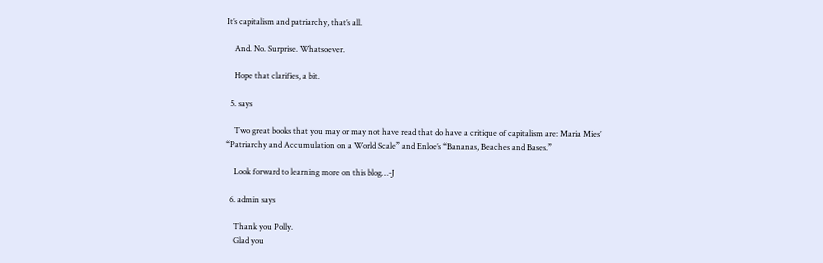It’s capitalism and patriarchy, that’s all.

    And. No. Surprise. Whatsoever.

    Hope that clarifies, a bit.

  5. says

    Two great books that you may or may not have read that do have a critique of capitalism are: Maria Mies’ “Patriarchy and Accumulation on a World Scale” and Enloe’s “Bananas, Beaches and Bases.”

    Look forward to learning more on this blog…-J

  6. admin says

    Thank you Polly.
    Glad you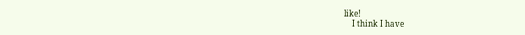like!
    I think I have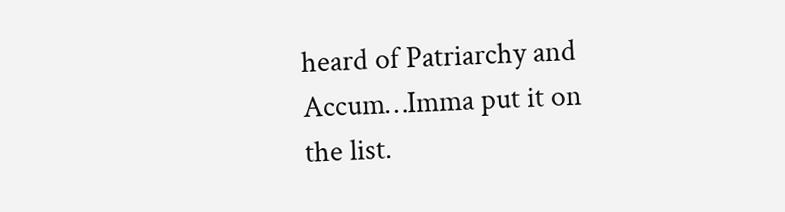heard of Patriarchy and Accum…Imma put it on the list.